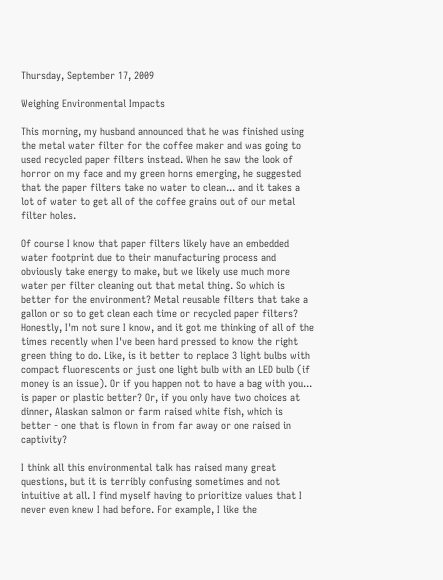Thursday, September 17, 2009

Weighing Environmental Impacts

This morning, my husband announced that he was finished using the metal water filter for the coffee maker and was going to used recycled paper filters instead. When he saw the look of horror on my face and my green horns emerging, he suggested that the paper filters take no water to clean... and it takes a lot of water to get all of the coffee grains out of our metal filter holes.

Of course I know that paper filters likely have an embedded water footprint due to their manufacturing process and obviously take energy to make, but we likely use much more water per filter cleaning out that metal thing. So which is better for the environment? Metal reusable filters that take a gallon or so to get clean each time or recycled paper filters? Honestly, I'm not sure I know, and it got me thinking of all of the times recently when I've been hard pressed to know the right green thing to do. Like, is it better to replace 3 light bulbs with compact fluorescents or just one light bulb with an LED bulb (if money is an issue). Or if you happen not to have a bag with you... is paper or plastic better? Or, if you only have two choices at dinner, Alaskan salmon or farm raised white fish, which is better - one that is flown in from far away or one raised in captivity?

I think all this environmental talk has raised many great questions, but it is terribly confusing sometimes and not intuitive at all. I find myself having to prioritize values that I never even knew I had before. For example, I like the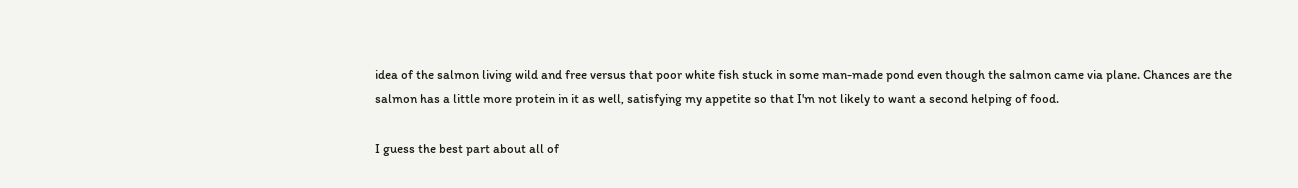idea of the salmon living wild and free versus that poor white fish stuck in some man-made pond even though the salmon came via plane. Chances are the salmon has a little more protein in it as well, satisfying my appetite so that I'm not likely to want a second helping of food.

I guess the best part about all of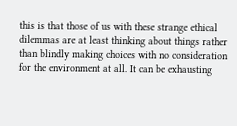this is that those of us with these strange ethical dilemmas are at least thinking about things rather than blindly making choices with no consideration for the environment at all. It can be exhausting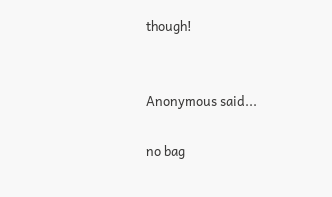though!


Anonymous said...

no bag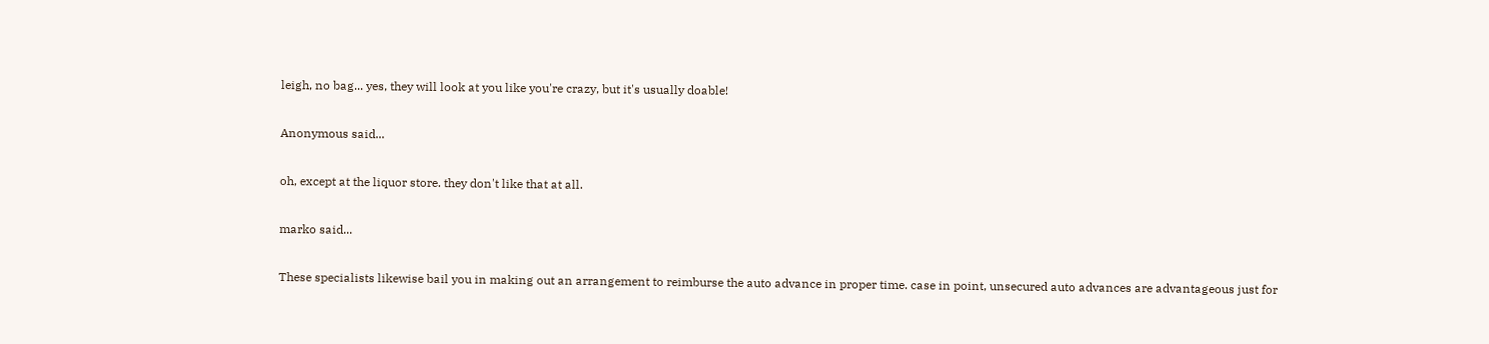leigh, no bag... yes, they will look at you like you're crazy, but it's usually doable!

Anonymous said...

oh, except at the liquor store. they don't like that at all.

marko said...

These specialists likewise bail you in making out an arrangement to reimburse the auto advance in proper time. case in point, unsecured auto advances are advantageous just for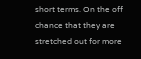short terms. On the off chance that they are stretched out for more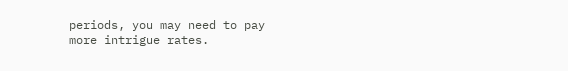periods, you may need to pay more intrigue rates.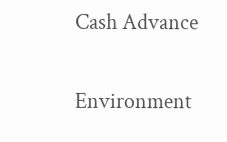Cash Advance

Environment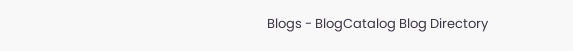Blogs - BlogCatalog Blog Directory